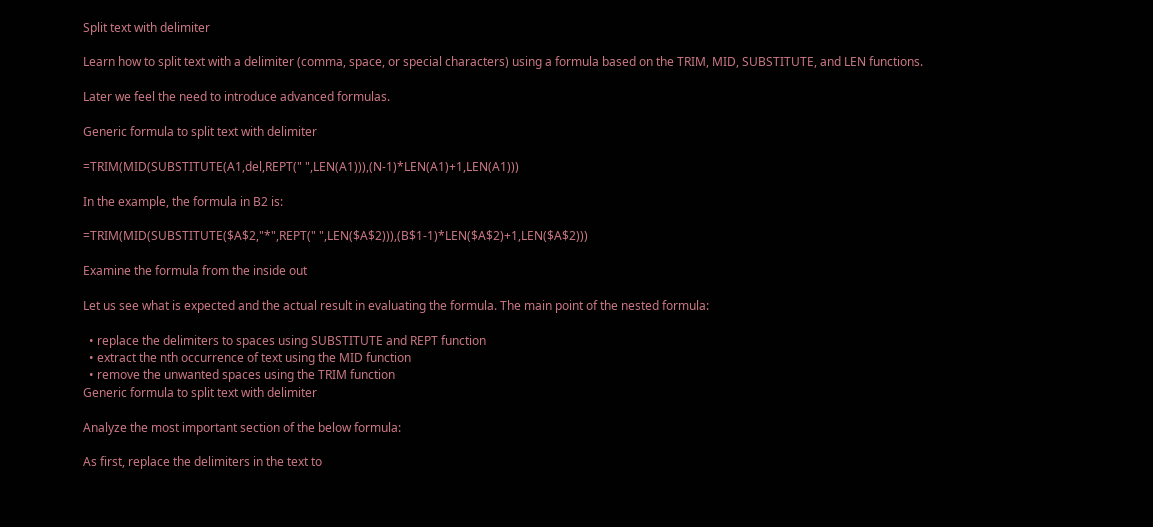Split text with delimiter

Learn how to split text with a delimiter (comma, space, or special characters) using a formula based on the TRIM, MID, SUBSTITUTE, and LEN functions.

Later we feel the need to introduce advanced formulas.

Generic formula to split text with delimiter

=TRIM(MID(SUBSTITUTE(A1,del,REPT(" ",LEN(A1))),(N-1)*LEN(A1)+1,LEN(A1)))

In the example, the formula in B2 is:

=TRIM(MID(SUBSTITUTE($A$2,"*",REPT(" ",LEN($A$2))),(B$1-1)*LEN($A$2)+1,LEN($A$2)))

Examine the formula from the inside out

Let us see what is expected and the actual result in evaluating the formula. The main point of the nested formula:

  • replace the delimiters to spaces using SUBSTITUTE and REPT function
  • extract the nth occurrence of text using the MID function
  • remove the unwanted spaces using the TRIM function
Generic formula to split text with delimiter

Analyze the most important section of the below formula:

As first, replace the delimiters in the text to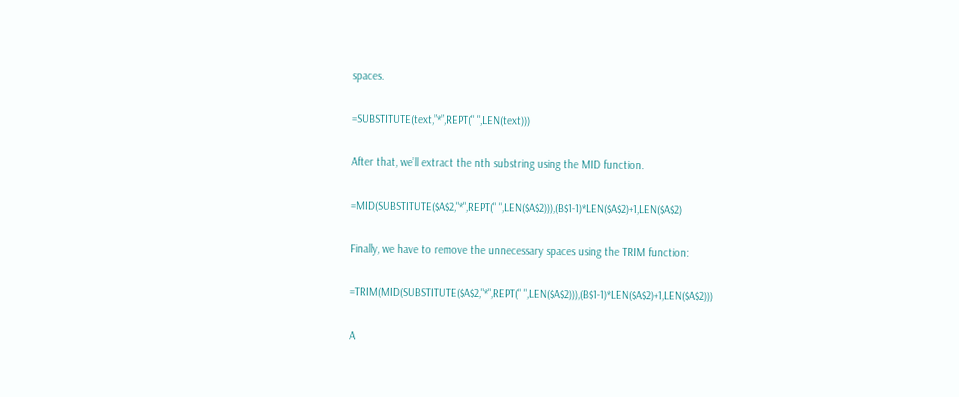spaces.

=SUBSTITUTE(text,”*”,REPT(" ",LEN(text)))

After that, we’ll extract the nth substring using the MID function.

=MID(SUBSTITUTE($A$2,"*",REPT(" ",LEN($A$2))),(B$1-1)*LEN($A$2)+1,LEN($A$2)

Finally, we have to remove the unnecessary spaces using the TRIM function:

=TRIM(MID(SUBSTITUTE($A$2,"*",REPT(" ",LEN($A$2))),(B$1-1)*LEN($A$2)+1,LEN($A$2)))

A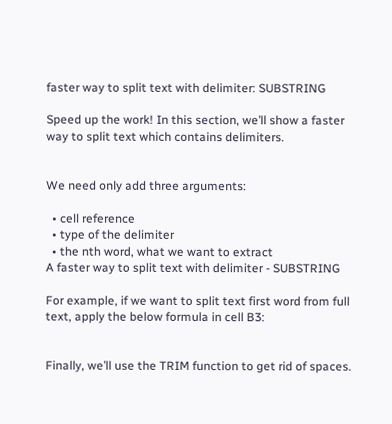faster way to split text with delimiter: SUBSTRING

Speed up the work! In this section, we’ll show a faster way to split text which contains delimiters.


We need only add three arguments:

  • cell reference
  • type of the delimiter
  • the nth word, what we want to extract
A faster way to split text with delimiter - SUBSTRING

For example, if we want to split text first word from full text, apply the below formula in cell B3:


Finally, we’ll use the TRIM function to get rid of spaces.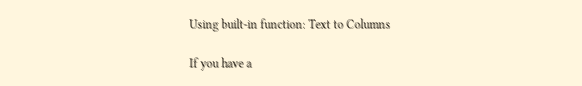Using built-in function: Text to Columns

If you have a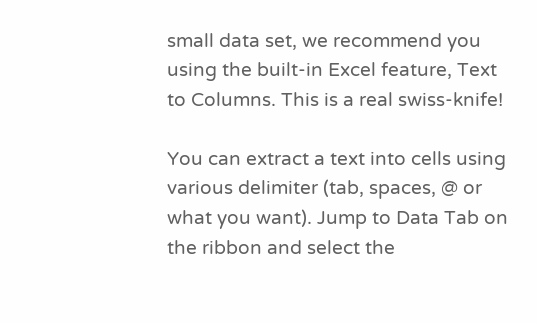small data set, we recommend you using the built-in Excel feature, Text to Columns. This is a real swiss-knife!

You can extract a text into cells using various delimiter (tab, spaces, @ or what you want). Jump to Data Tab on the ribbon and select the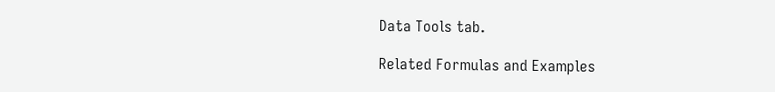Data Tools tab.

Related Formulas and Examples